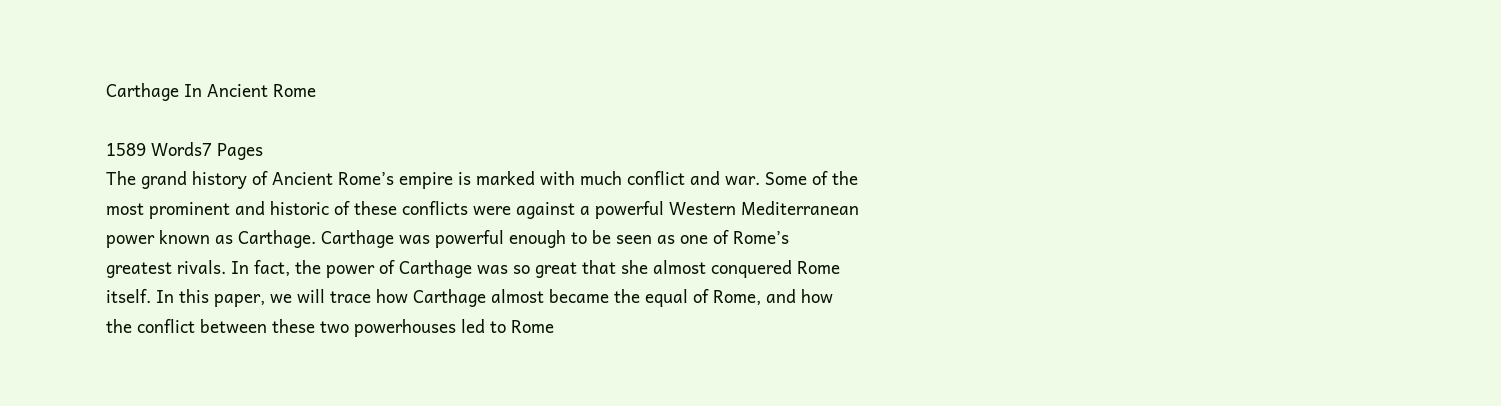Carthage In Ancient Rome

1589 Words7 Pages
The grand history of Ancient Rome’s empire is marked with much conflict and war. Some of the most prominent and historic of these conflicts were against a powerful Western Mediterranean power known as Carthage. Carthage was powerful enough to be seen as one of Rome’s greatest rivals. In fact, the power of Carthage was so great that she almost conquered Rome itself. In this paper, we will trace how Carthage almost became the equal of Rome, and how the conflict between these two powerhouses led to Rome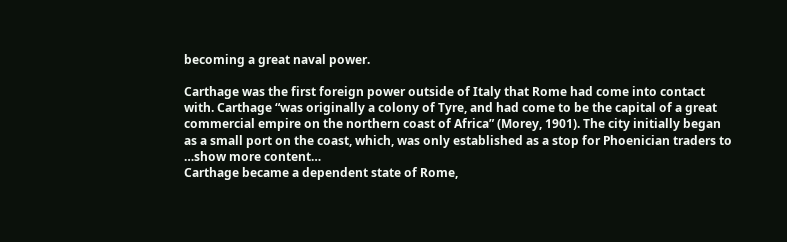becoming a great naval power.

Carthage was the first foreign power outside of Italy that Rome had come into contact with. Carthage “was originally a colony of Tyre, and had come to be the capital of a great commercial empire on the northern coast of Africa” (Morey, 1901). The city initially began as a small port on the coast, which, was only established as a stop for Phoenician traders to
…show more content…
Carthage became a dependent state of Rome,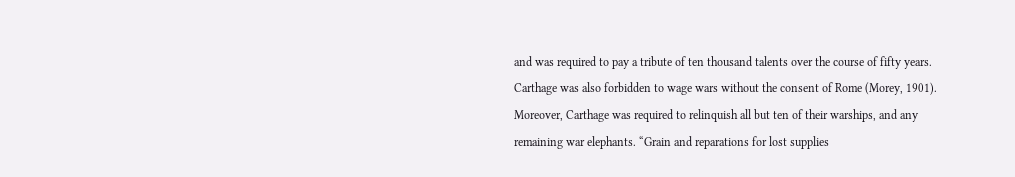and was required to pay a tribute of ten thousand talents over the course of fifty years. Carthage was also forbidden to wage wars without the consent of Rome (Morey, 1901). Moreover, Carthage was required to relinquish all but ten of their warships, and any remaining war elephants. “Grain and reparations for lost supplies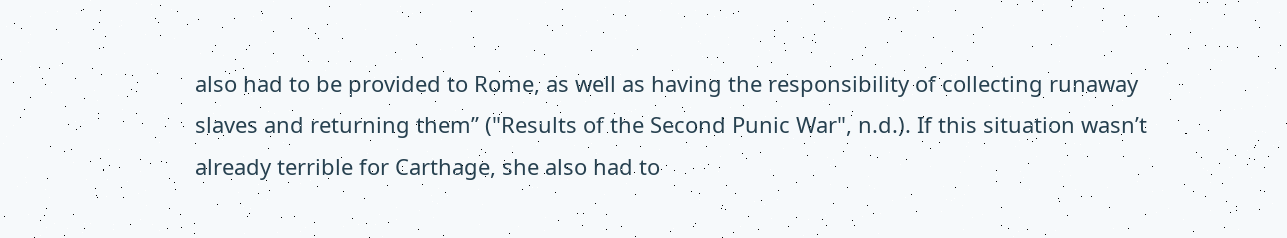also had to be provided to Rome, as well as having the responsibility of collecting runaway slaves and returning them” ("Results of the Second Punic War", n.d.). If this situation wasn’t already terrible for Carthage, she also had to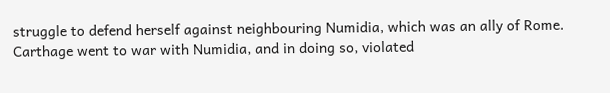struggle to defend herself against neighbouring Numidia, which was an ally of Rome. Carthage went to war with Numidia, and in doing so, violated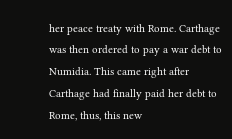her peace treaty with Rome. Carthage was then ordered to pay a war debt to Numidia. This came right after Carthage had finally paid her debt to Rome, thus, this new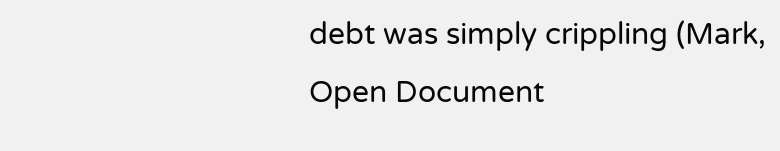debt was simply crippling (Mark,
Open Document